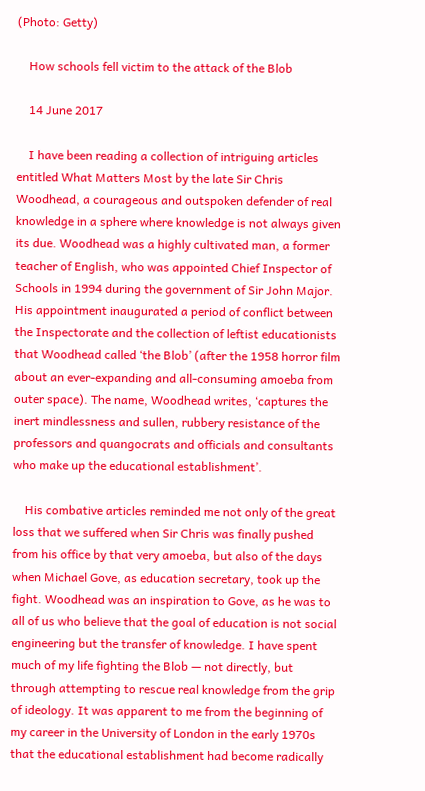(Photo: Getty)

    How schools fell victim to the attack of the Blob

    14 June 2017

    I have been reading a collection of intriguing articles entitled What Matters Most by the late Sir Chris Woodhead, a courageous and outspoken defender of real knowledge in a sphere where knowledge is not always given its due. Woodhead was a highly cultivated man, a former teacher of English, who was appointed Chief Inspector of Schools in 1994 during the government of Sir John Major. His appointment inaugurated a period of conflict between the Inspectorate and the collection of leftist educationists that Woodhead called ‘the Blob’ (after the 1958 horror film about an ever-expanding and all-consuming amoeba from outer space). The name, Woodhead writes, ‘captures the inert mindlessness and sullen, rubbery resistance of the professors and quangocrats and officials and consultants who make up the educational establishment’.

    His combative articles reminded me not only of the great loss that we suffered when Sir Chris was finally pushed from his office by that very amoeba, but also of the days when Michael Gove, as education secretary, took up the fight. Woodhead was an inspiration to Gove, as he was to all of us who believe that the goal of education is not social engineering but the transfer of knowledge. I have spent much of my life fighting the Blob — not directly, but through attempting to rescue real knowledge from the grip of ideology. It was apparent to me from the beginning of my career in the University of London in the early 1970s that the educational establishment had become radically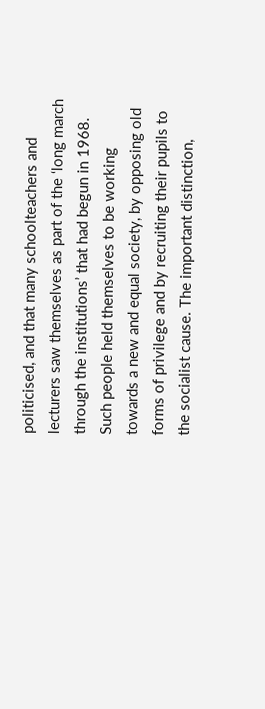politicised, and that many schoolteachers and lecturers saw themselves as part of the ‘long march through the institutions’ that had begun in 1968. Such people held themselves to be working towards a new and equal society, by opposing old forms of privilege and by recruiting their pupils to the socialist cause. The important distinction,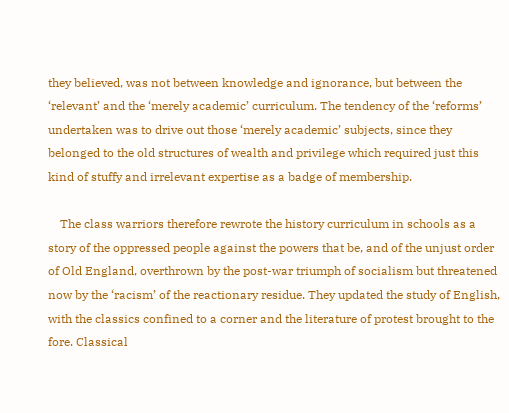they believed, was not between knowledge and ignorance, but between the ‘relevant’ and the ‘merely academic’ curriculum. The tendency of the ‘reforms’ undertaken was to drive out those ‘merely academic’ subjects, since they belonged to the old structures of wealth and privilege which required just this kind of stuffy and irrelevant expertise as a badge of membership.

    The class warriors therefore rewrote the history curriculum in schools as a story of the oppressed people against the powers that be, and of the unjust order of Old England, overthrown by the post-war triumph of socialism but threatened now by the ‘racism’ of the reactionary residue. They updated the study of English, with the classics confined to a corner and the literature of protest brought to the fore. Classical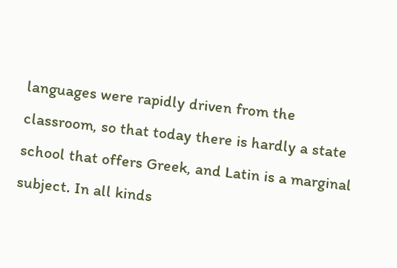languages were rapidly driven from the classroom, so that today there is hardly a state school that offers Greek, and Latin is a marginal subject. In all kinds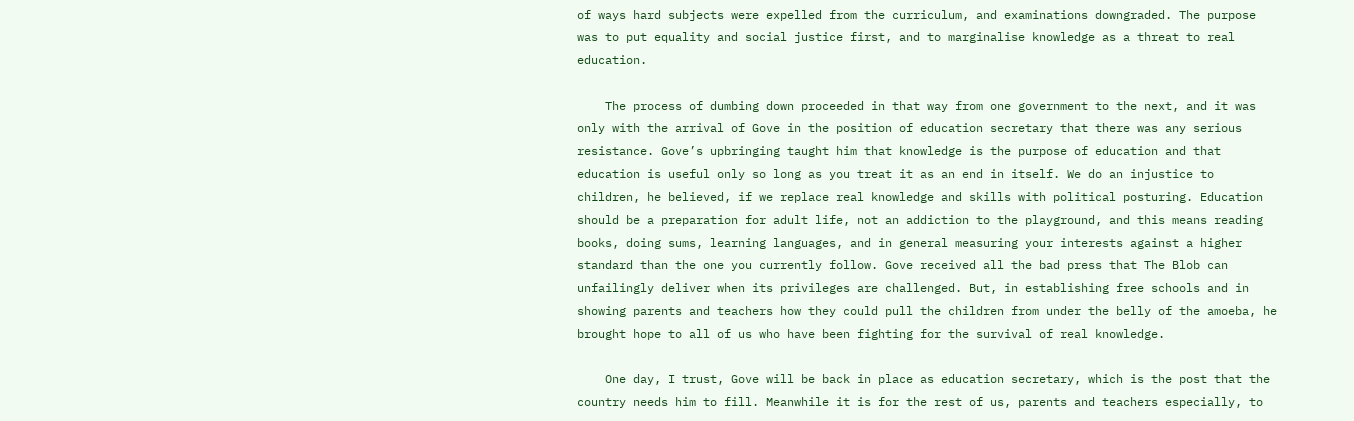of ways hard subjects were expelled from the curriculum, and examinations downgraded. The purpose was to put equality and social justice first, and to marginalise knowledge as a threat to real education.

    The process of dumbing down proceeded in that way from one government to the next, and it was only with the arrival of Gove in the position of education secretary that there was any serious resistance. Gove’s upbringing taught him that knowledge is the purpose of education and that education is useful only so long as you treat it as an end in itself. We do an injustice to children, he believed, if we replace real knowledge and skills with political posturing. Education should be a preparation for adult life, not an addiction to the playground, and this means reading books, doing sums, learning languages, and in general measuring your interests against a higher standard than the one you currently follow. Gove received all the bad press that The Blob can unfailingly deliver when its privileges are challenged. But, in establishing free schools and in showing parents and teachers how they could pull the children from under the belly of the amoeba, he brought hope to all of us who have been fighting for the survival of real knowledge.

    One day, I trust, Gove will be back in place as education secretary, which is the post that the country needs him to fill. Meanwhile it is for the rest of us, parents and teachers especially, to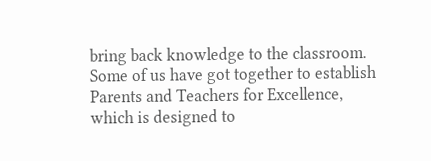bring back knowledge to the classroom. Some of us have got together to establish Parents and Teachers for Excellence, which is designed to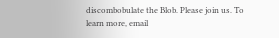discombobulate the Blob. Please join us. To learn more, email